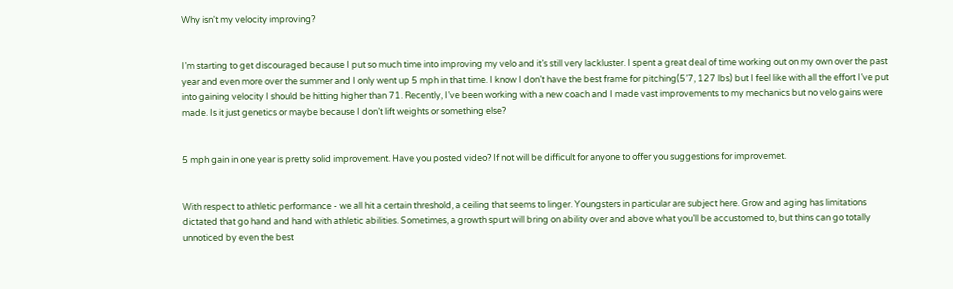Why isn't my velocity improving?


I’m starting to get discouraged because I put so much time into improving my velo and it’s still very lackluster. I spent a great deal of time working out on my own over the past year and even more over the summer and I only went up 5 mph in that time. I know I don’t have the best frame for pitching(5’7, 127 lbs) but I feel like with all the effort I’ve put into gaining velocity I should be hitting higher than 71. Recently, I’ve been working with a new coach and I made vast improvements to my mechanics but no velo gains were made. Is it just genetics or maybe because I don’t lift weights or something else?


5 mph gain in one year is pretty solid improvement. Have you posted video? If not will be difficult for anyone to offer you suggestions for improvemet.


With respect to athletic performance - we all hit a certain threshold, a ceiling that seems to linger. Youngsters in particular are subject here. Grow and aging has limitations dictated that go hand and hand with athletic abilities. Sometimes, a growth spurt will bring on ability over and above what you’ll be accustomed to, but thins can go totally unnoticed by even the best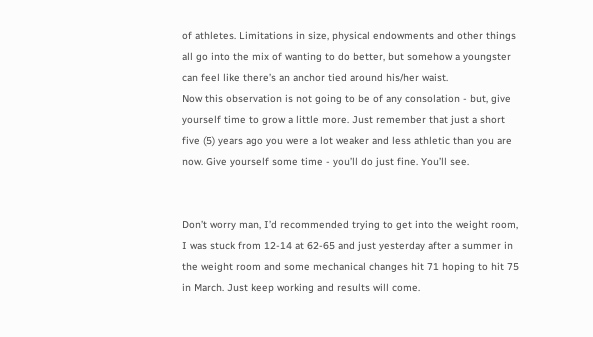of athletes. Limitations in size, physical endowments and other things all go into the mix of wanting to do better, but somehow a youngster can feel like there’s an anchor tied around his/her waist.
Now this observation is not going to be of any consolation - but, give yourself time to grow a little more. Just remember that just a short five (5) years ago you were a lot weaker and less athletic than you are now. Give yourself some time - you’ll do just fine. You’ll see.


Don’t worry man, I’d recommended trying to get into the weight room, I was stuck from 12-14 at 62-65 and just yesterday after a summer in the weight room and some mechanical changes hit 71 hoping to hit 75 in March. Just keep working and results will come.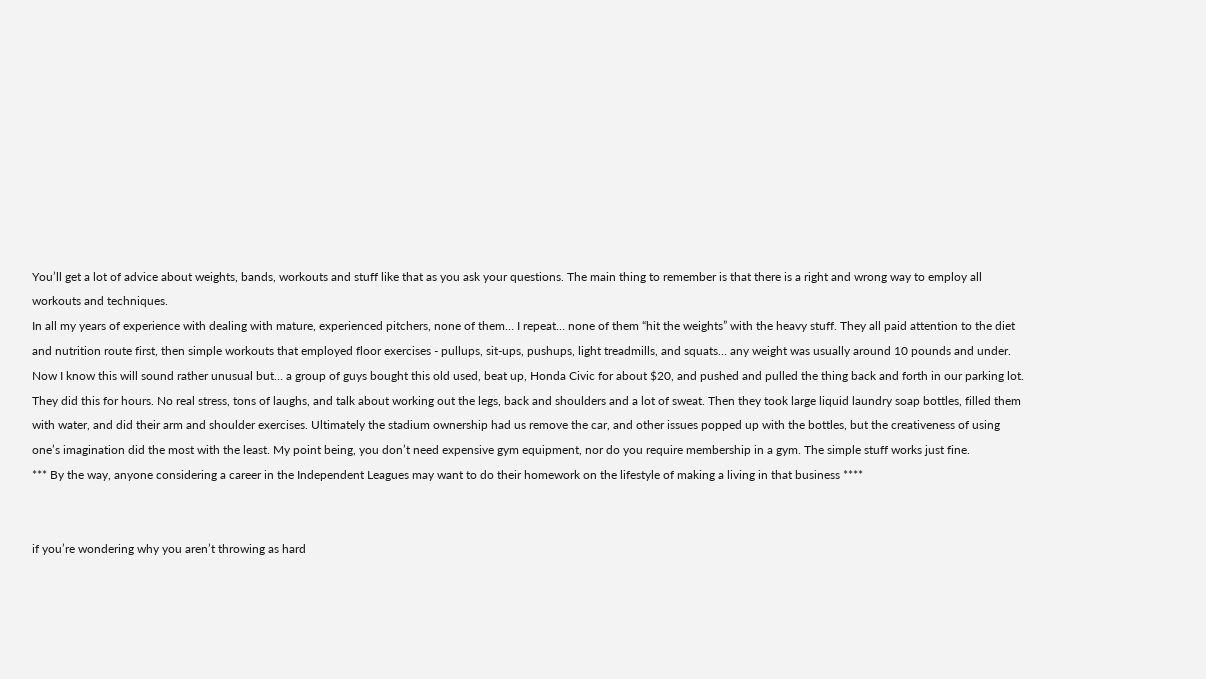You’ll get a lot of advice about weights, bands, workouts and stuff like that as you ask your questions. The main thing to remember is that there is a right and wrong way to employ all workouts and techniques.
In all my years of experience with dealing with mature, experienced pitchers, none of them… I repeat… none of them “hit the weights” with the heavy stuff. They all paid attention to the diet and nutrition route first, then simple workouts that employed floor exercises - pullups, sit-ups, pushups, light treadmills, and squats… any weight was usually around 10 pounds and under.
Now I know this will sound rather unusual but… a group of guys bought this old used, beat up, Honda Civic for about $20, and pushed and pulled the thing back and forth in our parking lot. They did this for hours. No real stress, tons of laughs, and talk about working out the legs, back and shoulders and a lot of sweat. Then they took large liquid laundry soap bottles, filled them with water, and did their arm and shoulder exercises. Ultimately the stadium ownership had us remove the car, and other issues popped up with the bottles, but the creativeness of using one’s imagination did the most with the least. My point being, you don’t need expensive gym equipment, nor do you require membership in a gym. The simple stuff works just fine.
*** By the way, anyone considering a career in the Independent Leagues may want to do their homework on the lifestyle of making a living in that business ****


if you’re wondering why you aren’t throwing as hard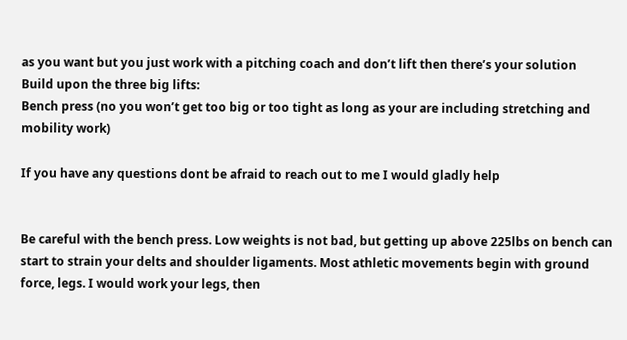as you want but you just work with a pitching coach and don’t lift then there’s your solution
Build upon the three big lifts:
Bench press (no you won’t get too big or too tight as long as your are including stretching and mobility work)

If you have any questions dont be afraid to reach out to me I would gladly help


Be careful with the bench press. Low weights is not bad, but getting up above 225lbs on bench can start to strain your delts and shoulder ligaments. Most athletic movements begin with ground force, legs. I would work your legs, then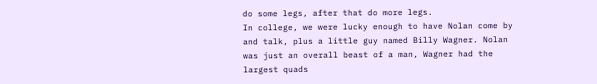do some legs, after that do more legs.
In college, we were lucky enough to have Nolan come by and talk, plus a little guy named Billy Wagner. Nolan was just an overall beast of a man, Wagner had the largest quads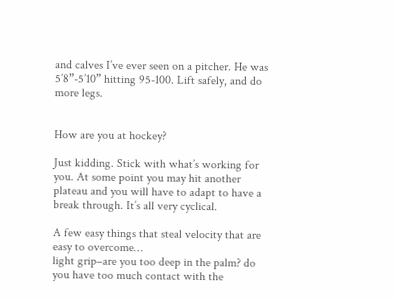and calves I’ve ever seen on a pitcher. He was 5’8”-5’10” hitting 95-100. Lift safely, and do more legs.


How are you at hockey?

Just kidding. Stick with what’s working for you. At some point you may hit another plateau and you will have to adapt to have a break through. It’s all very cyclical.

A few easy things that steal velocity that are easy to overcome…
light grip–are you too deep in the palm? do you have too much contact with the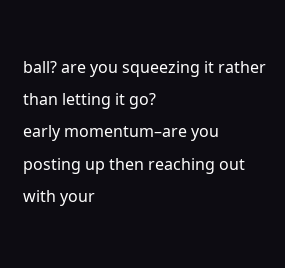ball? are you squeezing it rather than letting it go?
early momentum–are you posting up then reaching out with your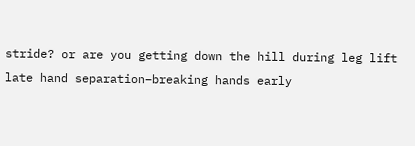stride? or are you getting down the hill during leg lift
late hand separation–breaking hands early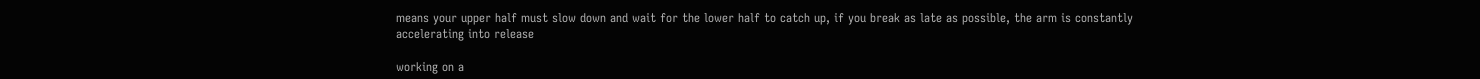means your upper half must slow down and wait for the lower half to catch up, if you break as late as possible, the arm is constantly accelerating into release

working on a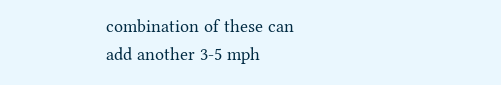combination of these can add another 3-5 mph